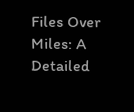Files Over Miles: A Detailed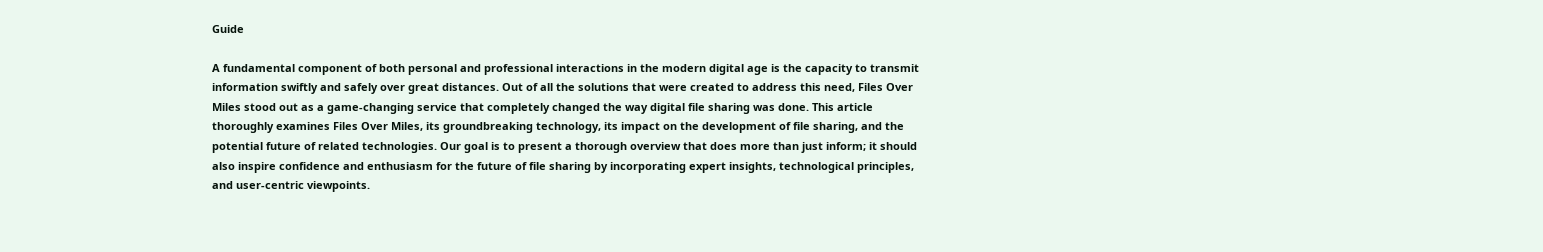Guide

A fundamental component of both personal and professional interactions in the modern digital age is the capacity to transmit information swiftly and safely over great distances. Out of all the solutions that were created to address this need, Files Over Miles stood out as a game-changing service that completely changed the way digital file sharing was done. This article thoroughly examines Files Over Miles, its groundbreaking technology, its impact on the development of file sharing, and the potential future of related technologies. Our goal is to present a thorough overview that does more than just inform; it should also inspire confidence and enthusiasm for the future of file sharing by incorporating expert insights, technological principles, and user-centric viewpoints.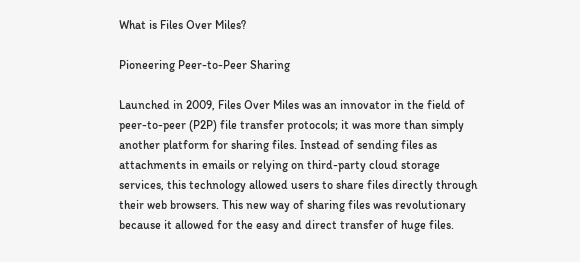What is Files Over Miles?

Pioneering Peer-to-Peer Sharing

Launched in 2009, Files Over Miles was an innovator in the field of peer-to-peer (P2P) file transfer protocols; it was more than simply another platform for sharing files. Instead of sending files as attachments in emails or relying on third-party cloud storage services, this technology allowed users to share files directly through their web browsers. This new way of sharing files was revolutionary because it allowed for the easy and direct transfer of huge files.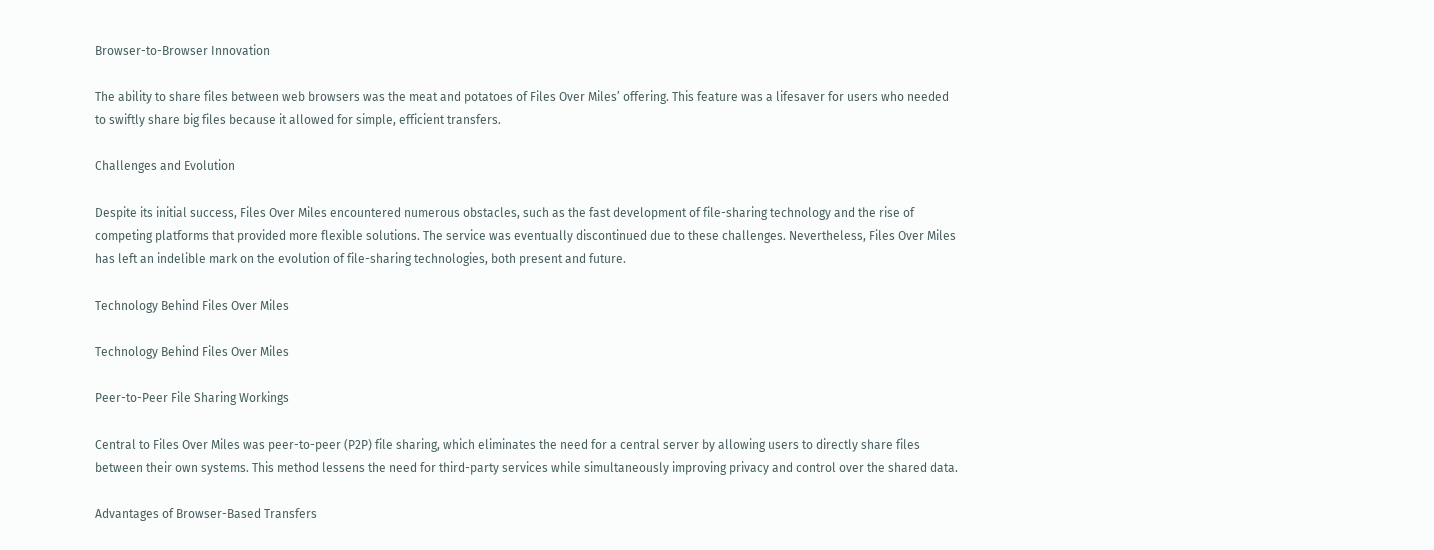Browser-to-Browser Innovation

The ability to share files between web browsers was the meat and potatoes of Files Over Miles’ offering. This feature was a lifesaver for users who needed to swiftly share big files because it allowed for simple, efficient transfers.

Challenges and Evolution

Despite its initial success, Files Over Miles encountered numerous obstacles, such as the fast development of file-sharing technology and the rise of competing platforms that provided more flexible solutions. The service was eventually discontinued due to these challenges. Nevertheless, Files Over Miles has left an indelible mark on the evolution of file-sharing technologies, both present and future.

Technology Behind Files Over Miles

Technology Behind Files Over Miles

Peer-to-Peer File Sharing Workings

Central to Files Over Miles was peer-to-peer (P2P) file sharing, which eliminates the need for a central server by allowing users to directly share files between their own systems. This method lessens the need for third-party services while simultaneously improving privacy and control over the shared data.

Advantages of Browser-Based Transfers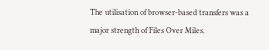The utilisation of browser-based transfers was a major strength of Files Over Miles.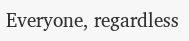Everyone, regardless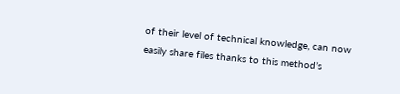of their level of technical knowledge, can now easily share files thanks to this method’s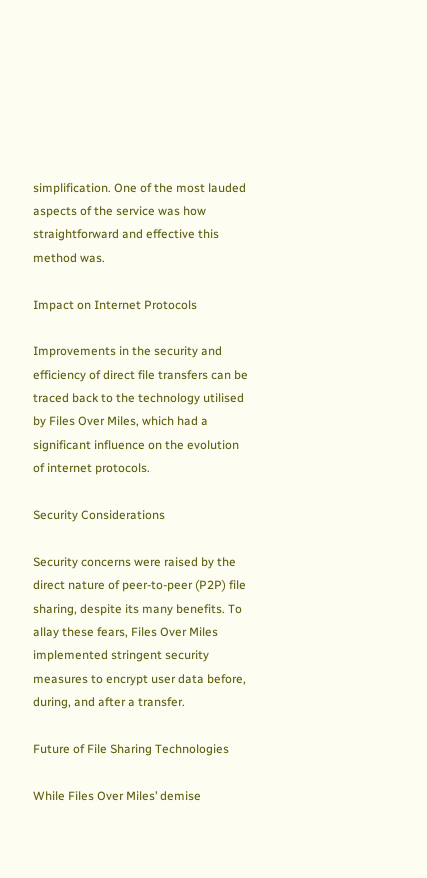simplification. One of the most lauded aspects of the service was how straightforward and effective this method was.

Impact on Internet Protocols

Improvements in the security and efficiency of direct file transfers can be traced back to the technology utilised by Files Over Miles, which had a significant influence on the evolution of internet protocols.

Security Considerations

Security concerns were raised by the direct nature of peer-to-peer (P2P) file sharing, despite its many benefits. To allay these fears, Files Over Miles implemented stringent security measures to encrypt user data before, during, and after a transfer.

Future of File Sharing Technologies

While Files Over Miles’ demise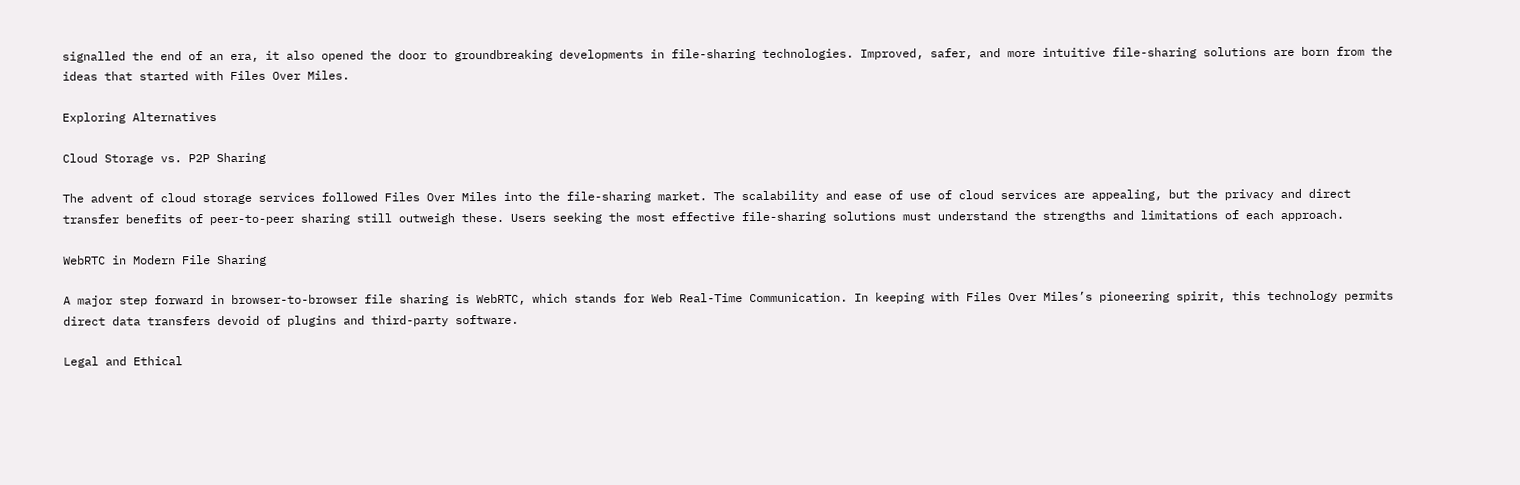signalled the end of an era, it also opened the door to groundbreaking developments in file-sharing technologies. Improved, safer, and more intuitive file-sharing solutions are born from the ideas that started with Files Over Miles.

Exploring Alternatives

Cloud Storage vs. P2P Sharing

The advent of cloud storage services followed Files Over Miles into the file-sharing market. The scalability and ease of use of cloud services are appealing, but the privacy and direct transfer benefits of peer-to-peer sharing still outweigh these. Users seeking the most effective file-sharing solutions must understand the strengths and limitations of each approach.

WebRTC in Modern File Sharing

A major step forward in browser-to-browser file sharing is WebRTC, which stands for Web Real-Time Communication. In keeping with Files Over Miles’s pioneering spirit, this technology permits direct data transfers devoid of plugins and third-party software.

Legal and Ethical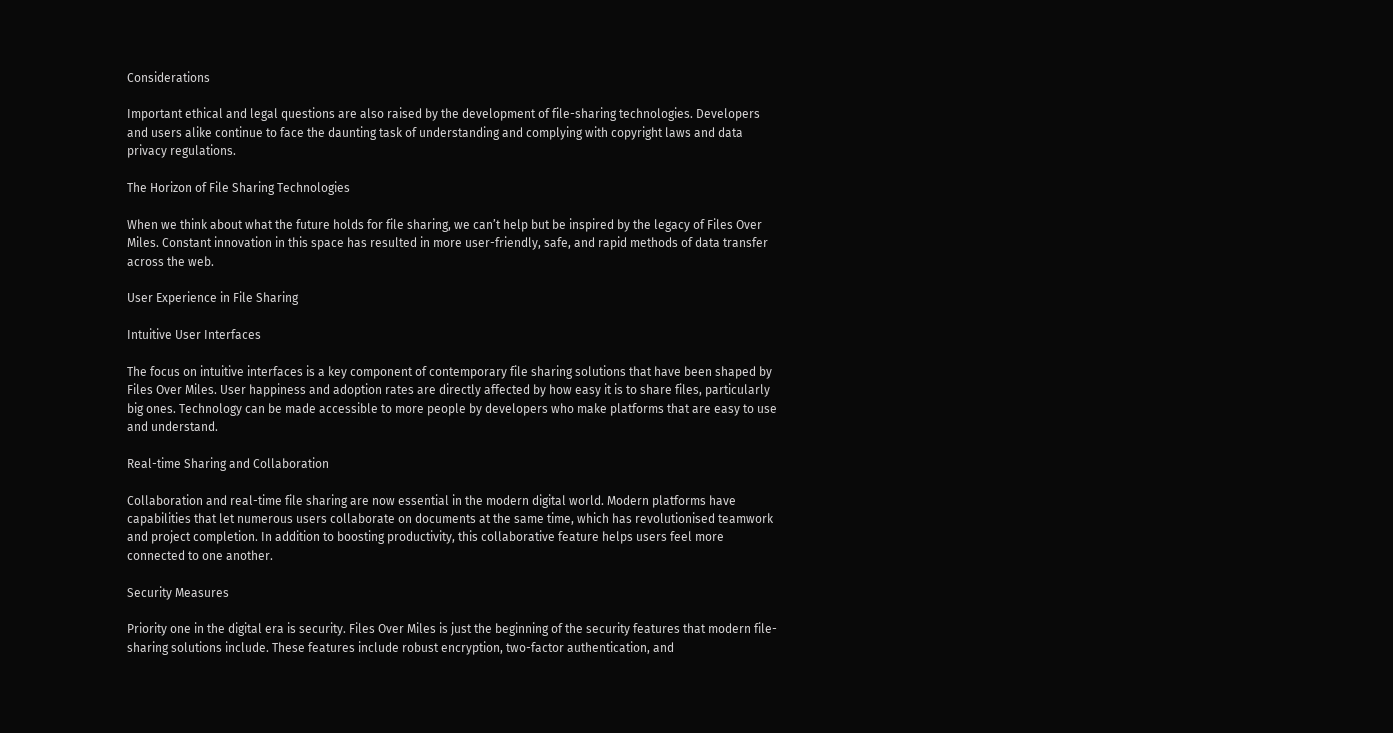Considerations

Important ethical and legal questions are also raised by the development of file-sharing technologies. Developers and users alike continue to face the daunting task of understanding and complying with copyright laws and data privacy regulations.

The Horizon of File Sharing Technologies

When we think about what the future holds for file sharing, we can’t help but be inspired by the legacy of Files Over Miles. Constant innovation in this space has resulted in more user-friendly, safe, and rapid methods of data transfer across the web.

User Experience in File Sharing

Intuitive User Interfaces

The focus on intuitive interfaces is a key component of contemporary file sharing solutions that have been shaped by Files Over Miles. User happiness and adoption rates are directly affected by how easy it is to share files, particularly big ones. Technology can be made accessible to more people by developers who make platforms that are easy to use and understand.

Real-time Sharing and Collaboration

Collaboration and real-time file sharing are now essential in the modern digital world. Modern platforms have capabilities that let numerous users collaborate on documents at the same time, which has revolutionised teamwork and project completion. In addition to boosting productivity, this collaborative feature helps users feel more connected to one another.

Security Measures

Priority one in the digital era is security. Files Over Miles is just the beginning of the security features that modern file-sharing solutions include. These features include robust encryption, two-factor authentication, and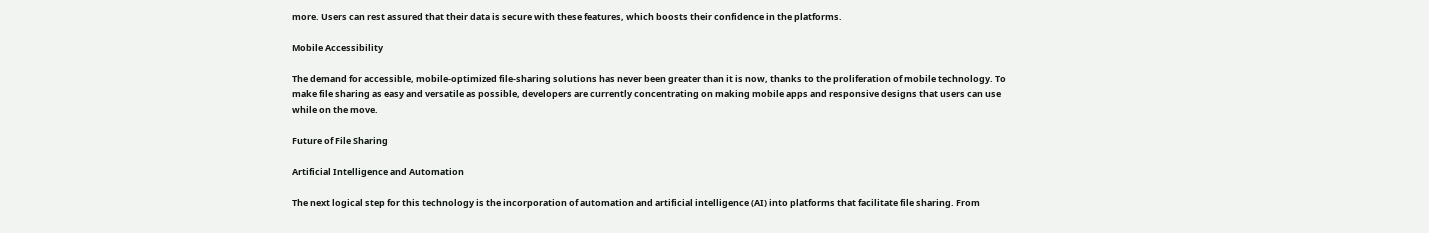more. Users can rest assured that their data is secure with these features, which boosts their confidence in the platforms.

Mobile Accessibility

The demand for accessible, mobile-optimized file-sharing solutions has never been greater than it is now, thanks to the proliferation of mobile technology. To make file sharing as easy and versatile as possible, developers are currently concentrating on making mobile apps and responsive designs that users can use while on the move.

Future of File Sharing

Artificial Intelligence and Automation

The next logical step for this technology is the incorporation of automation and artificial intelligence (AI) into platforms that facilitate file sharing. From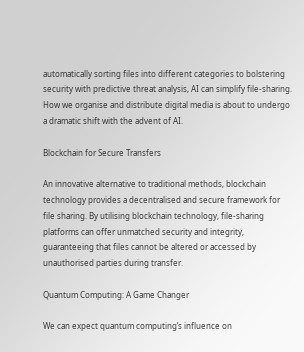automatically sorting files into different categories to bolstering security with predictive threat analysis, AI can simplify file-sharing. How we organise and distribute digital media is about to undergo a dramatic shift with the advent of AI.

Blockchain for Secure Transfers

An innovative alternative to traditional methods, blockchain technology provides a decentralised and secure framework for file sharing. By utilising blockchain technology, file-sharing platforms can offer unmatched security and integrity, guaranteeing that files cannot be altered or accessed by unauthorised parties during transfer.

Quantum Computing: A Game Changer

We can expect quantum computing’s influence on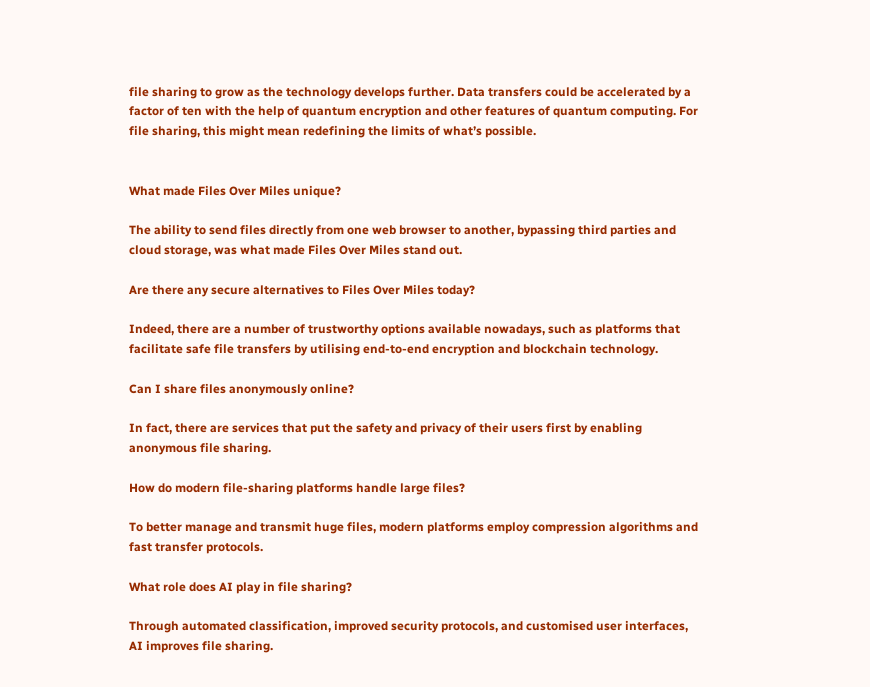file sharing to grow as the technology develops further. Data transfers could be accelerated by a factor of ten with the help of quantum encryption and other features of quantum computing. For file sharing, this might mean redefining the limits of what’s possible.


What made Files Over Miles unique?

The ability to send files directly from one web browser to another, bypassing third parties and cloud storage, was what made Files Over Miles stand out.

Are there any secure alternatives to Files Over Miles today?

Indeed, there are a number of trustworthy options available nowadays, such as platforms that facilitate safe file transfers by utilising end-to-end encryption and blockchain technology.

Can I share files anonymously online?

In fact, there are services that put the safety and privacy of their users first by enabling anonymous file sharing.

How do modern file-sharing platforms handle large files?

To better manage and transmit huge files, modern platforms employ compression algorithms and fast transfer protocols.

What role does AI play in file sharing?

Through automated classification, improved security protocols, and customised user interfaces, AI improves file sharing.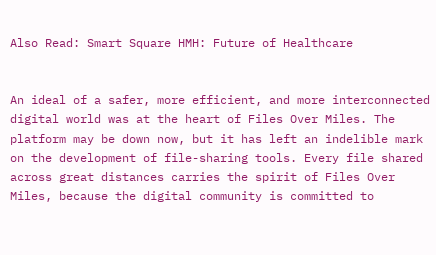Also Read: Smart Square HMH: Future of Healthcare


An ideal of a safer, more efficient, and more interconnected digital world was at the heart of Files Over Miles. The platform may be down now, but it has left an indelible mark on the development of file-sharing tools. Every file shared across great distances carries the spirit of Files Over Miles, because the digital community is committed to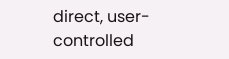direct, user-controlled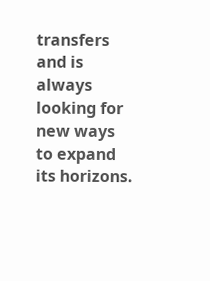transfers and is always looking for new ways to expand its horizons.